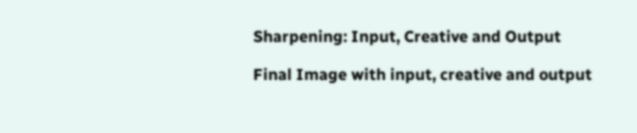Sharpening: Input, Creative and Output

Final Image with input, creative and output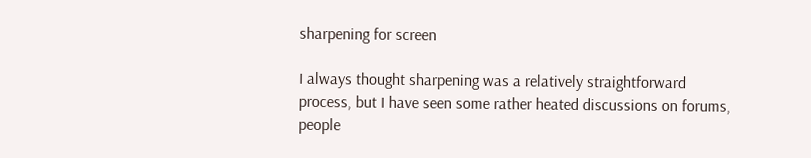sharpening for screen

I always thought sharpening was a relatively straightforward process, but I have seen some rather heated discussions on forums, people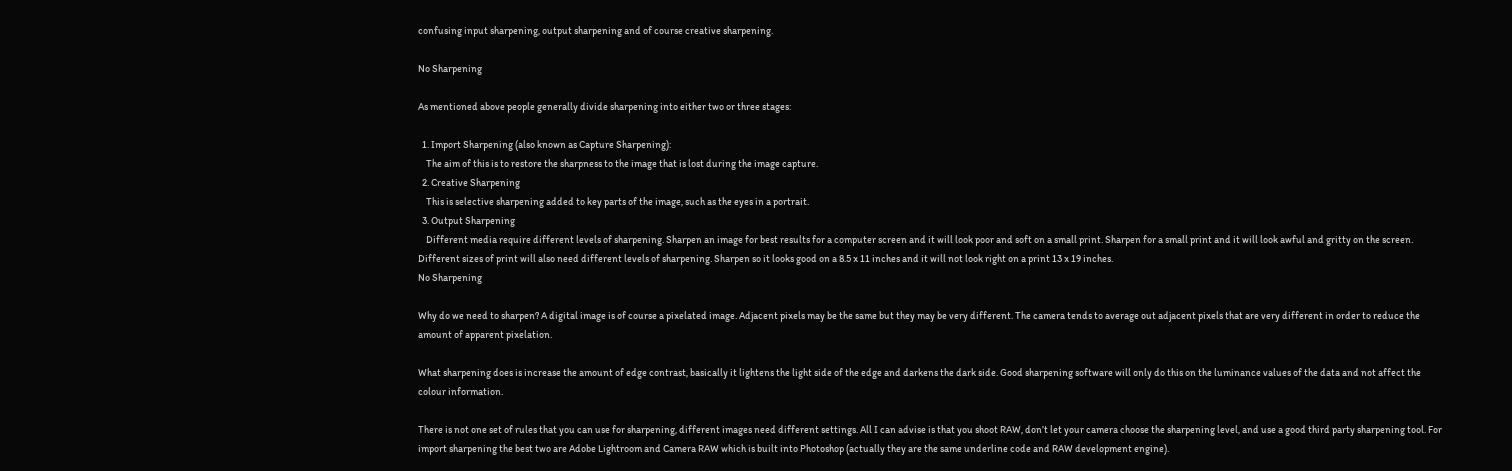confusing input sharpening, output sharpening and of course creative sharpening.

No Sharpening

As mentioned above people generally divide sharpening into either two or three stages:

  1. Import Sharpening (also known as Capture Sharpening):
    The aim of this is to restore the sharpness to the image that is lost during the image capture.
  2. Creative Sharpening
    This is selective sharpening added to key parts of the image, such as the eyes in a portrait.
  3. Output Sharpening
    Different media require different levels of sharpening. Sharpen an image for best results for a computer screen and it will look poor and soft on a small print. Sharpen for a small print and it will look awful and gritty on the screen. Different sizes of print will also need different levels of sharpening. Sharpen so it looks good on a 8.5 x 11 inches and it will not look right on a print 13 x 19 inches.
No Sharpening

Why do we need to sharpen? A digital image is of course a pixelated image. Adjacent pixels may be the same but they may be very different. The camera tends to average out adjacent pixels that are very different in order to reduce the amount of apparent pixelation.

What sharpening does is increase the amount of edge contrast, basically it lightens the light side of the edge and darkens the dark side. Good sharpening software will only do this on the luminance values of the data and not affect the colour information.

There is not one set of rules that you can use for sharpening, different images need different settings. All I can advise is that you shoot RAW, don’t let your camera choose the sharpening level, and use a good third party sharpening tool. For import sharpening the best two are Adobe Lightroom and Camera RAW which is built into Photoshop (actually they are the same underline code and RAW development engine).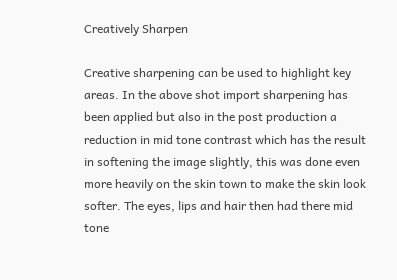Creatively Sharpen

Creative sharpening can be used to highlight key areas. In the above shot import sharpening has been applied but also in the post production a reduction in mid tone contrast which has the result in softening the image slightly, this was done even more heavily on the skin town to make the skin look softer. The eyes, lips and hair then had there mid tone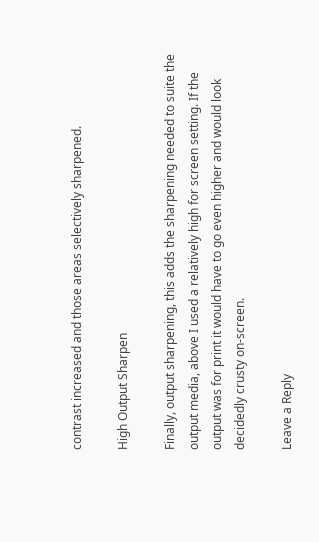contrast increased and those areas selectively sharpened.

High Output Sharpen

Finally, output sharpening, this adds the sharpening needed to suite the output media, above I used a relatively high for screen setting. If the output was for print it would have to go even higher and would look decidedly crusty on-screen.

Leave a Reply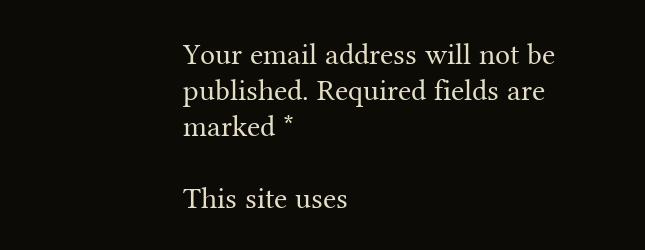Your email address will not be published. Required fields are marked *

This site uses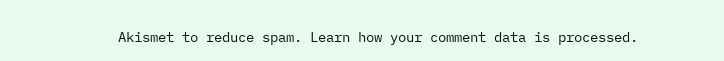Akismet to reduce spam. Learn how your comment data is processed.